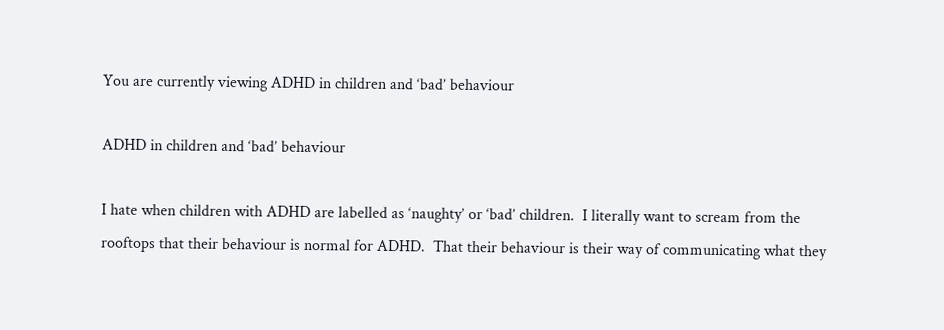You are currently viewing ADHD in children and ‘bad’ behaviour

ADHD in children and ‘bad’ behaviour

I hate when children with ADHD are labelled as ‘naughty’ or ‘bad’ children.  I literally want to scream from the rooftops that their behaviour is normal for ADHD.  That their behaviour is their way of communicating what they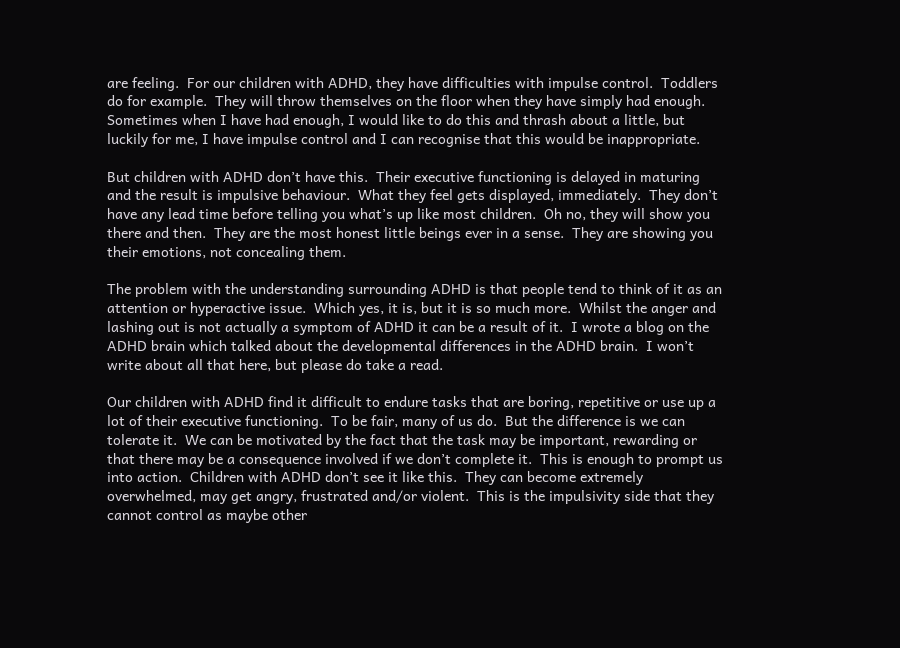are feeling.  For our children with ADHD, they have difficulties with impulse control.  Toddlers do for example.  They will throw themselves on the floor when they have simply had enough.  Sometimes when I have had enough, I would like to do this and thrash about a little, but luckily for me, I have impulse control and I can recognise that this would be inappropriate.

But children with ADHD don’t have this.  Their executive functioning is delayed in maturing and the result is impulsive behaviour.  What they feel gets displayed, immediately.  They don’t have any lead time before telling you what’s up like most children.  Oh no, they will show you there and then.  They are the most honest little beings ever in a sense.  They are showing you their emotions, not concealing them.

The problem with the understanding surrounding ADHD is that people tend to think of it as an attention or hyperactive issue.  Which yes, it is, but it is so much more.  Whilst the anger and lashing out is not actually a symptom of ADHD it can be a result of it.  I wrote a blog on the ADHD brain which talked about the developmental differences in the ADHD brain.  I won’t write about all that here, but please do take a read.

Our children with ADHD find it difficult to endure tasks that are boring, repetitive or use up a lot of their executive functioning.  To be fair, many of us do.  But the difference is we can tolerate it.  We can be motivated by the fact that the task may be important, rewarding or that there may be a consequence involved if we don’t complete it.  This is enough to prompt us into action.  Children with ADHD don’t see it like this.  They can become extremely overwhelmed, may get angry, frustrated and/or violent.  This is the impulsivity side that they cannot control as maybe other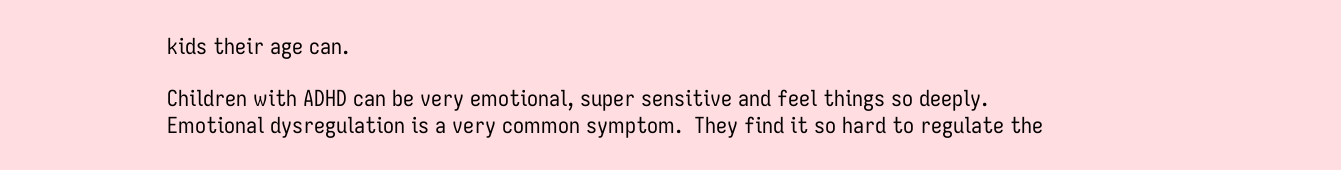kids their age can.

Children with ADHD can be very emotional, super sensitive and feel things so deeply.  Emotional dysregulation is a very common symptom.  They find it so hard to regulate the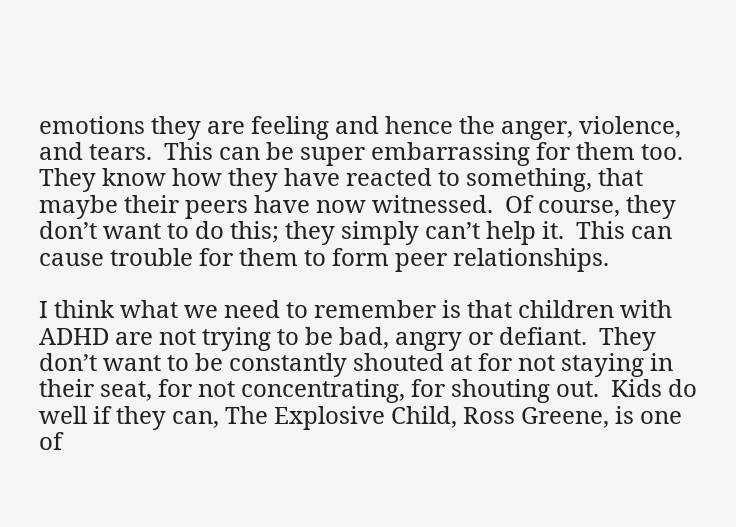emotions they are feeling and hence the anger, violence, and tears.  This can be super embarrassing for them too.  They know how they have reacted to something, that maybe their peers have now witnessed.  Of course, they don’t want to do this; they simply can’t help it.  This can cause trouble for them to form peer relationships.

I think what we need to remember is that children with ADHD are not trying to be bad, angry or defiant.  They don’t want to be constantly shouted at for not staying in their seat, for not concentrating, for shouting out.  Kids do well if they can, The Explosive Child, Ross Greene, is one of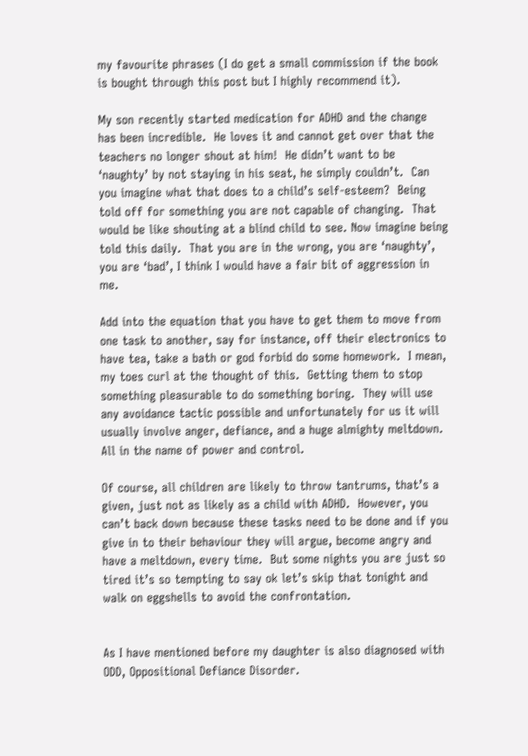my favourite phrases (I do get a small commission if the book is bought through this post but I highly recommend it).

My son recently started medication for ADHD and the change has been incredible.  He loves it and cannot get over that the teachers no longer shout at him!  He didn’t want to be ‘naughty’ by not staying in his seat, he simply couldn’t.  Can you imagine what that does to a child’s self-esteem?  Being told off for something you are not capable of changing.  That would be like shouting at a blind child to see. Now imagine being told this daily.  That you are in the wrong, you are ‘naughty’, you are ‘bad’, I think I would have a fair bit of aggression in me.

Add into the equation that you have to get them to move from one task to another, say for instance, off their electronics to have tea, take a bath or god forbid do some homework.  I mean, my toes curl at the thought of this.  Getting them to stop something pleasurable to do something boring.  They will use any avoidance tactic possible and unfortunately for us it will usually involve anger, defiance, and a huge almighty meltdown.  All in the name of power and control.

Of course, all children are likely to throw tantrums, that’s a given, just not as likely as a child with ADHD.  However, you can’t back down because these tasks need to be done and if you give in to their behaviour they will argue, become angry and have a meltdown, every time.  But some nights you are just so tired it’s so tempting to say ok let’s skip that tonight and walk on eggshells to avoid the confrontation.


As I have mentioned before my daughter is also diagnosed with ODD, Oppositional Defiance Disorder.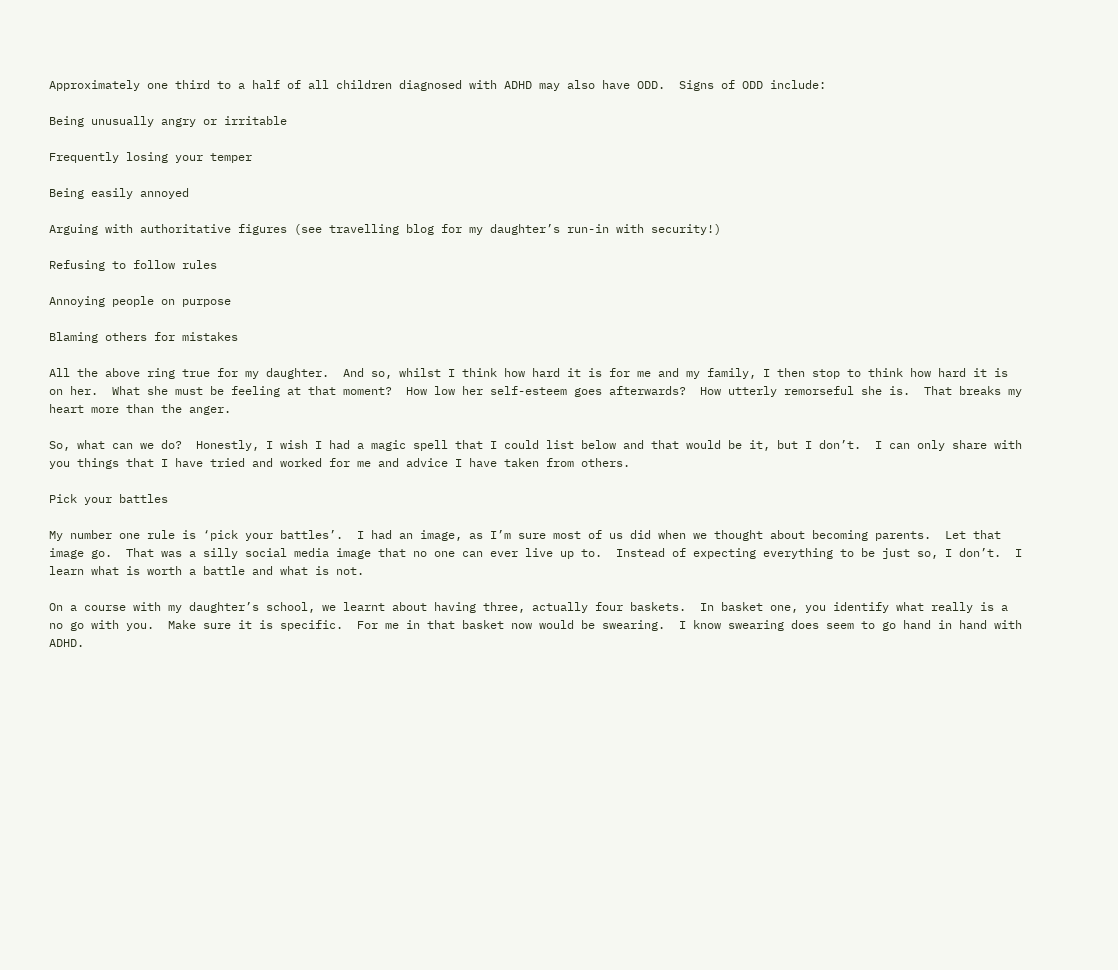Approximately one third to a half of all children diagnosed with ADHD may also have ODD.  Signs of ODD include:

Being unusually angry or irritable

Frequently losing your temper

Being easily annoyed

Arguing with authoritative figures (see travelling blog for my daughter’s run-in with security!)

Refusing to follow rules

Annoying people on purpose

Blaming others for mistakes

All the above ring true for my daughter.  And so, whilst I think how hard it is for me and my family, I then stop to think how hard it is on her.  What she must be feeling at that moment?  How low her self-esteem goes afterwards?  How utterly remorseful she is.  That breaks my heart more than the anger.

So, what can we do?  Honestly, I wish I had a magic spell that I could list below and that would be it, but I don’t.  I can only share with you things that I have tried and worked for me and advice I have taken from others.

Pick your battles

My number one rule is ‘pick your battles’.  I had an image, as I’m sure most of us did when we thought about becoming parents.  Let that image go.  That was a silly social media image that no one can ever live up to.  Instead of expecting everything to be just so, I don’t.  I learn what is worth a battle and what is not.

On a course with my daughter’s school, we learnt about having three, actually four baskets.  In basket one, you identify what really is a no go with you.  Make sure it is specific.  For me in that basket now would be swearing.  I know swearing does seem to go hand in hand with ADHD.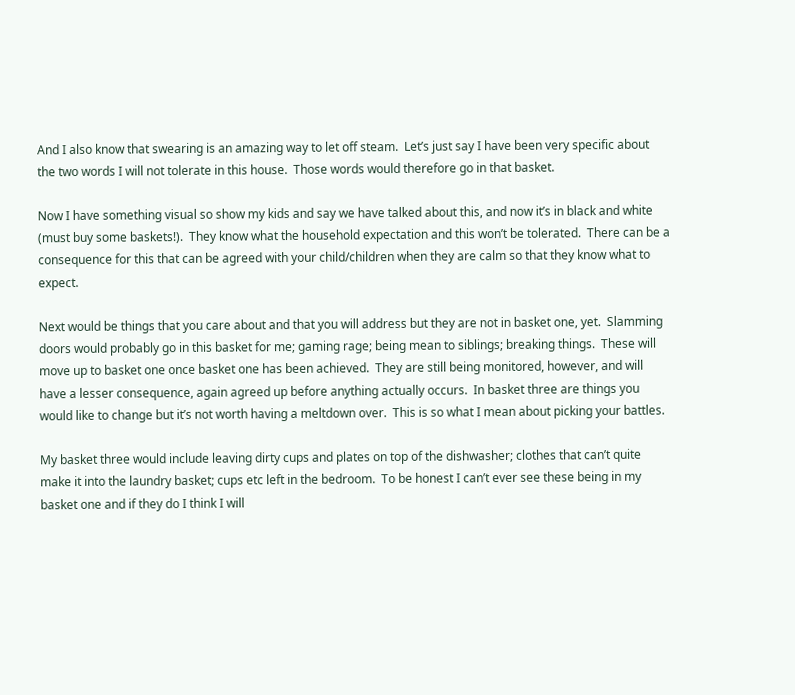And I also know that swearing is an amazing way to let off steam.  Let’s just say I have been very specific about the two words I will not tolerate in this house.  Those words would therefore go in that basket.

Now I have something visual so show my kids and say we have talked about this, and now it’s in black and white (must buy some baskets!).  They know what the household expectation and this won’t be tolerated.  There can be a consequence for this that can be agreed with your child/children when they are calm so that they know what to expect.

Next would be things that you care about and that you will address but they are not in basket one, yet.  Slamming doors would probably go in this basket for me; gaming rage; being mean to siblings; breaking things.  These will move up to basket one once basket one has been achieved.  They are still being monitored, however, and will have a lesser consequence, again agreed up before anything actually occurs.  In basket three are things you would like to change but it’s not worth having a meltdown over.  This is so what I mean about picking your battles.

My basket three would include leaving dirty cups and plates on top of the dishwasher; clothes that can’t quite make it into the laundry basket; cups etc left in the bedroom.  To be honest I can’t ever see these being in my basket one and if they do I think I will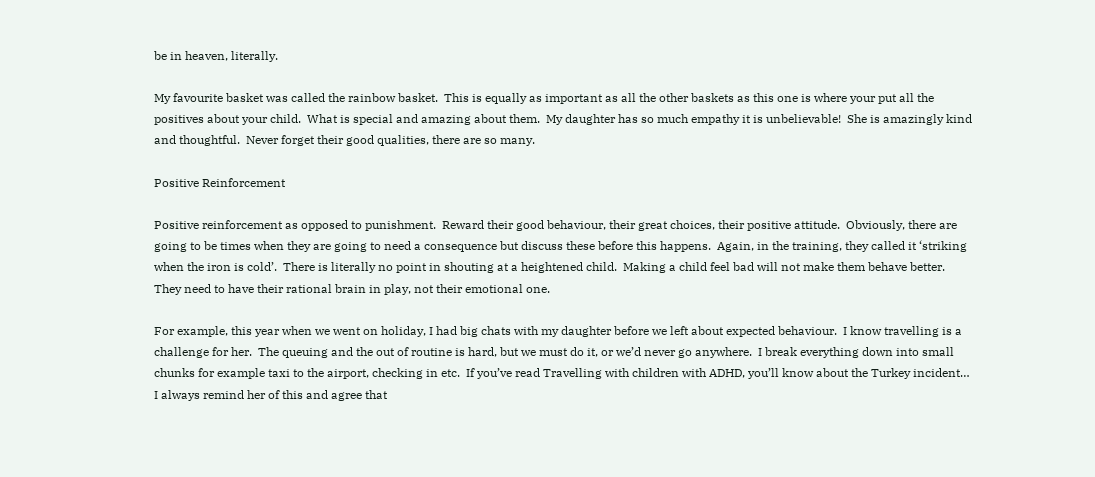be in heaven, literally.

My favourite basket was called the rainbow basket.  This is equally as important as all the other baskets as this one is where your put all the positives about your child.  What is special and amazing about them.  My daughter has so much empathy it is unbelievable!  She is amazingly kind and thoughtful.  Never forget their good qualities, there are so many.

Positive Reinforcement

Positive reinforcement as opposed to punishment.  Reward their good behaviour, their great choices, their positive attitude.  Obviously, there are going to be times when they are going to need a consequence but discuss these before this happens.  Again, in the training, they called it ‘striking when the iron is cold’.  There is literally no point in shouting at a heightened child.  Making a child feel bad will not make them behave better.  They need to have their rational brain in play, not their emotional one.

For example, this year when we went on holiday, I had big chats with my daughter before we left about expected behaviour.  I know travelling is a challenge for her.  The queuing and the out of routine is hard, but we must do it, or we’d never go anywhere.  I break everything down into small chunks for example taxi to the airport, checking in etc.  If you’ve read Travelling with children with ADHD, you’ll know about the Turkey incident…  I always remind her of this and agree that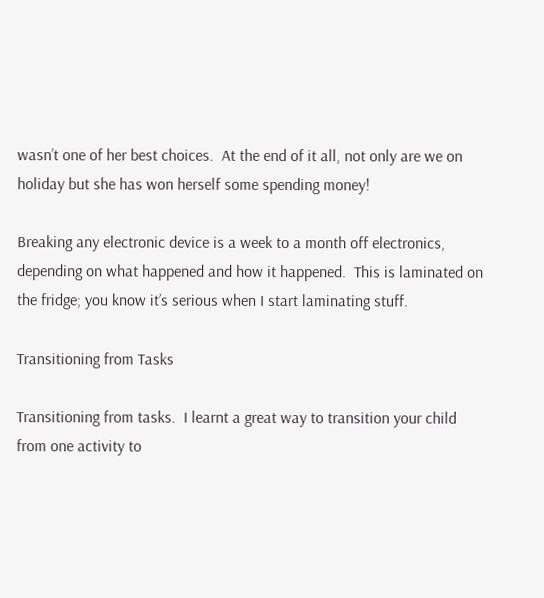wasn’t one of her best choices.  At the end of it all, not only are we on holiday but she has won herself some spending money!

Breaking any electronic device is a week to a month off electronics, depending on what happened and how it happened.  This is laminated on the fridge; you know it’s serious when I start laminating stuff.

Transitioning from Tasks

Transitioning from tasks.  I learnt a great way to transition your child from one activity to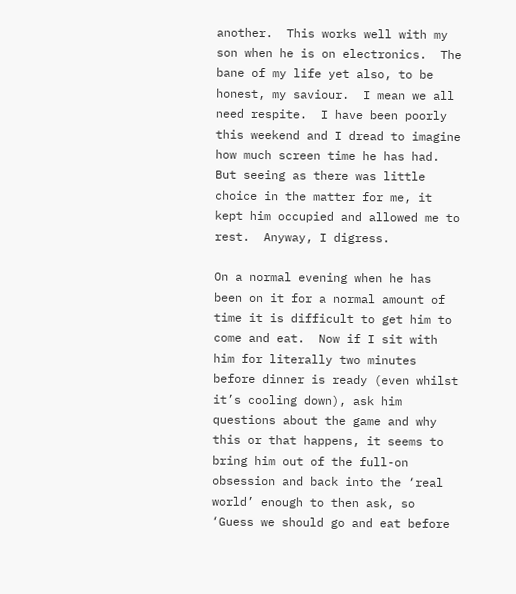another.  This works well with my son when he is on electronics.  The bane of my life yet also, to be honest, my saviour.  I mean we all need respite.  I have been poorly this weekend and I dread to imagine how much screen time he has had.  But seeing as there was little choice in the matter for me, it kept him occupied and allowed me to rest.  Anyway, I digress.

On a normal evening when he has been on it for a normal amount of time it is difficult to get him to come and eat.  Now if I sit with him for literally two minutes before dinner is ready (even whilst it’s cooling down), ask him questions about the game and why this or that happens, it seems to bring him out of the full-on obsession and back into the ‘real world’ enough to then ask, so ‘Guess we should go and eat before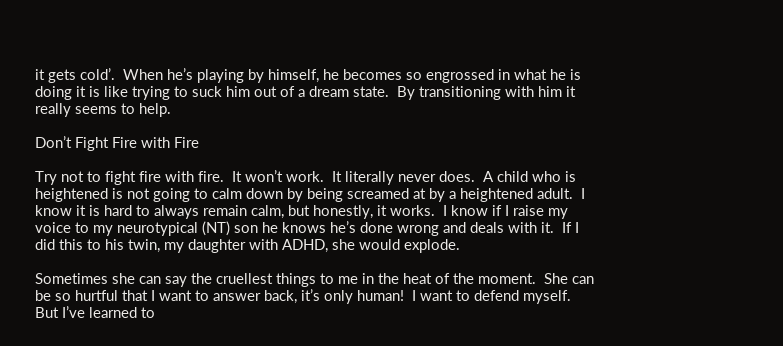it gets cold’.  When he’s playing by himself, he becomes so engrossed in what he is doing it is like trying to suck him out of a dream state.  By transitioning with him it really seems to help.

Don’t Fight Fire with Fire

Try not to fight fire with fire.  It won’t work.  It literally never does.  A child who is heightened is not going to calm down by being screamed at by a heightened adult.  I know it is hard to always remain calm, but honestly, it works.  I know if I raise my voice to my neurotypical (NT) son he knows he’s done wrong and deals with it.  If I did this to his twin, my daughter with ADHD, she would explode.

Sometimes she can say the cruellest things to me in the heat of the moment.  She can be so hurtful that I want to answer back, it’s only human!  I want to defend myself.  But I’ve learned to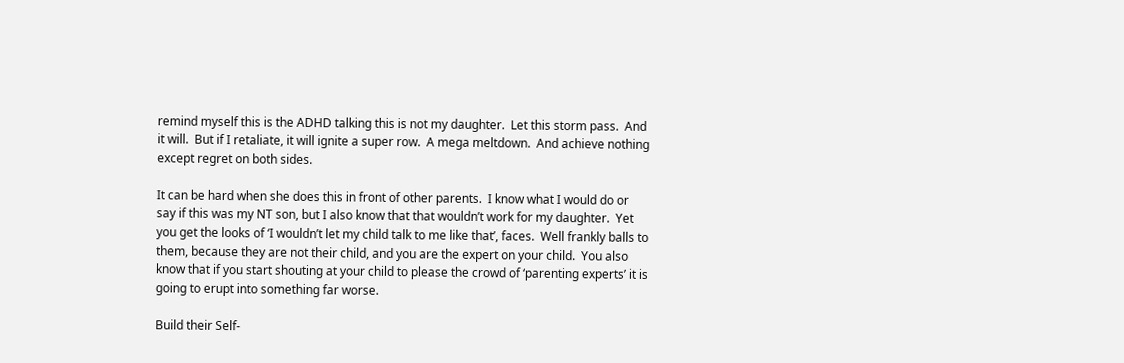remind myself this is the ADHD talking this is not my daughter.  Let this storm pass.  And it will.  But if I retaliate, it will ignite a super row.  A mega meltdown.  And achieve nothing except regret on both sides.

It can be hard when she does this in front of other parents.  I know what I would do or say if this was my NT son, but I also know that that wouldn’t work for my daughter.  Yet you get the looks of ‘I wouldn’t let my child talk to me like that’, faces.  Well frankly balls to them, because they are not their child, and you are the expert on your child.  You also know that if you start shouting at your child to please the crowd of ‘parenting experts’ it is going to erupt into something far worse.

Build their Self-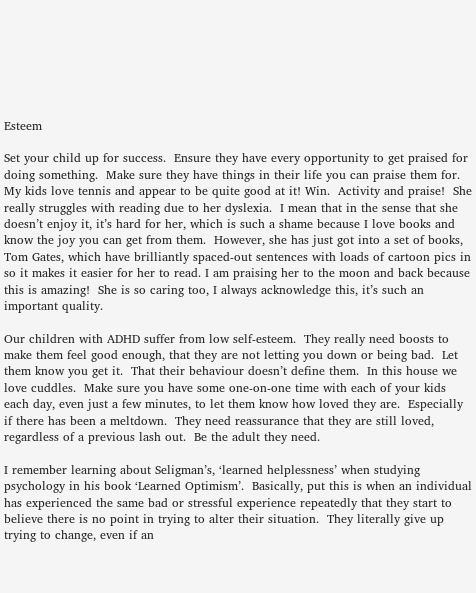Esteem

Set your child up for success.  Ensure they have every opportunity to get praised for doing something.  Make sure they have things in their life you can praise them for.  My kids love tennis and appear to be quite good at it! Win.  Activity and praise!  She really struggles with reading due to her dyslexia.  I mean that in the sense that she doesn’t enjoy it, it’s hard for her, which is such a shame because I love books and know the joy you can get from them.  However, she has just got into a set of books, Tom Gates, which have brilliantly spaced-out sentences with loads of cartoon pics in so it makes it easier for her to read. I am praising her to the moon and back because this is amazing!  She is so caring too, I always acknowledge this, it’s such an important quality.

Our children with ADHD suffer from low self-esteem.  They really need boosts to make them feel good enough, that they are not letting you down or being bad.  Let them know you get it.  That their behaviour doesn’t define them.  In this house we love cuddles.  Make sure you have some one-on-one time with each of your kids each day, even just a few minutes, to let them know how loved they are.  Especially if there has been a meltdown.  They need reassurance that they are still loved, regardless of a previous lash out.  Be the adult they need.

I remember learning about Seligman’s, ‘learned helplessness’ when studying psychology in his book ‘Learned Optimism’.  Basically, put this is when an individual has experienced the same bad or stressful experience repeatedly that they start to believe there is no point in trying to alter their situation.  They literally give up trying to change, even if an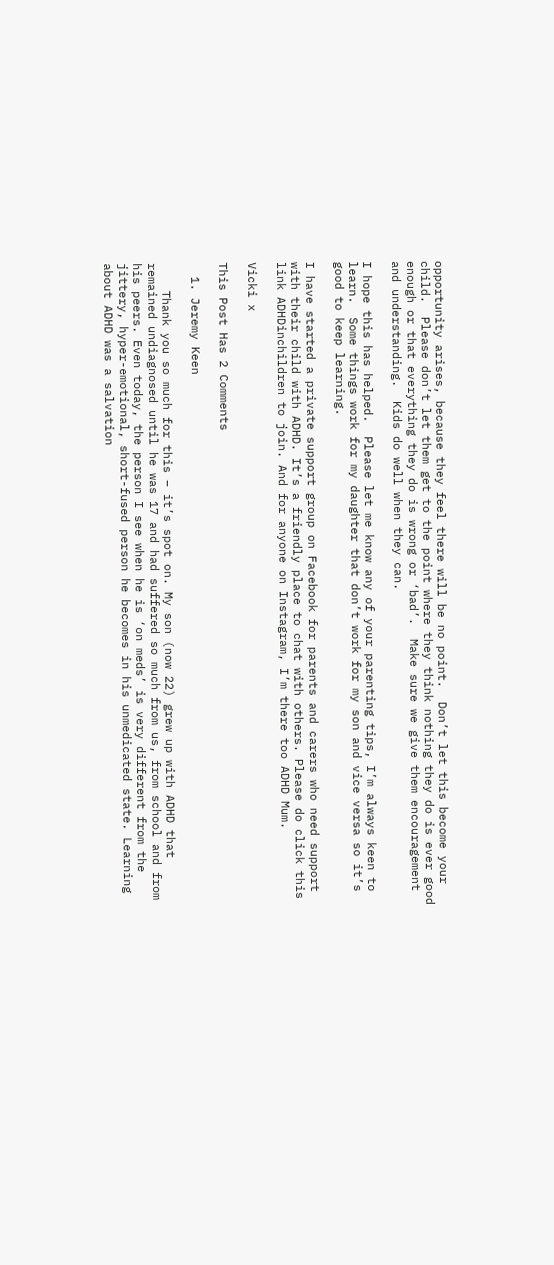opportunity arises, because they feel there will be no point.  Don’t let this become your child.  Please don’t let them get to the point where they think nothing they do is ever good enough or that everything they do is wrong or ‘bad’.  Make sure we give them encouragement and understanding.  Kids do well when they can.

I hope this has helped.  Please let me know any of your parenting tips, I’m always keen to learn.  Some things work for my daughter that don’t work for my son and vice versa so it’s good to keep learning.

I have started a private support group on Facebook for parents and carers who need support with their child with ADHD. It’s a friendly place to chat with others. Please do click this link ADHDinchildren to join. And for anyone on Instagram, I’m there too ADHD Mum.

Vicki x

This Post Has 2 Comments

  1. Jeremy Keen

    Thank you so much for this – it’s spot on. My son (now 22) grew up with ADHD that remained undiagnosed until he was 17 and had suffered so much from us, from school and from his peers. Even today, the person I see when he is ‘on meds’ is very different from the jittery, hyper-emotional, short-fused person he becomes in his unmedicated state. Learning about ADHD was a salvation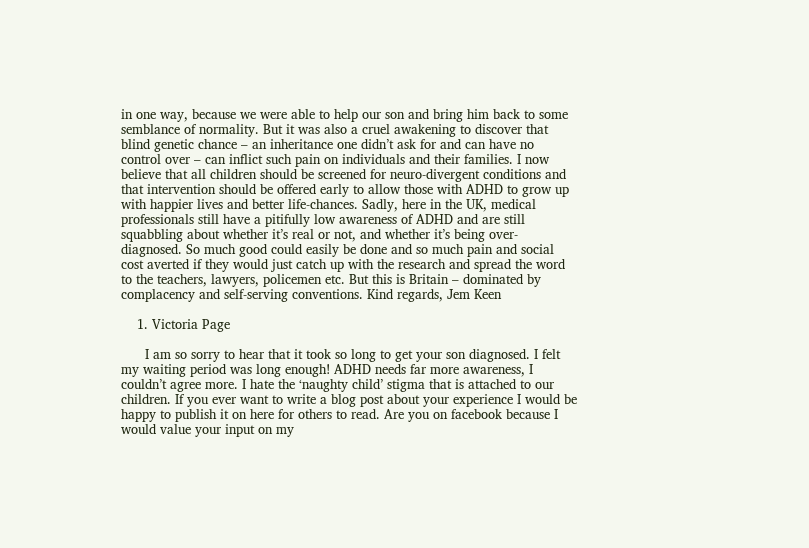in one way, because we were able to help our son and bring him back to some semblance of normality. But it was also a cruel awakening to discover that blind genetic chance – an inheritance one didn’t ask for and can have no control over – can inflict such pain on individuals and their families. I now believe that all children should be screened for neuro-divergent conditions and that intervention should be offered early to allow those with ADHD to grow up with happier lives and better life-chances. Sadly, here in the UK, medical professionals still have a pitifully low awareness of ADHD and are still squabbling about whether it’s real or not, and whether it’s being over-diagnosed. So much good could easily be done and so much pain and social cost averted if they would just catch up with the research and spread the word to the teachers, lawyers, policemen etc. But this is Britain – dominated by complacency and self-serving conventions. Kind regards, Jem Keen

    1. Victoria Page

      I am so sorry to hear that it took so long to get your son diagnosed. I felt my waiting period was long enough! ADHD needs far more awareness, I couldn’t agree more. I hate the ‘naughty child’ stigma that is attached to our children. If you ever want to write a blog post about your experience I would be happy to publish it on here for others to read. Are you on facebook because I would value your input on my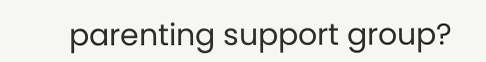parenting support group?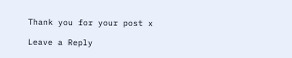Thank you for your post x

Leave a Reply